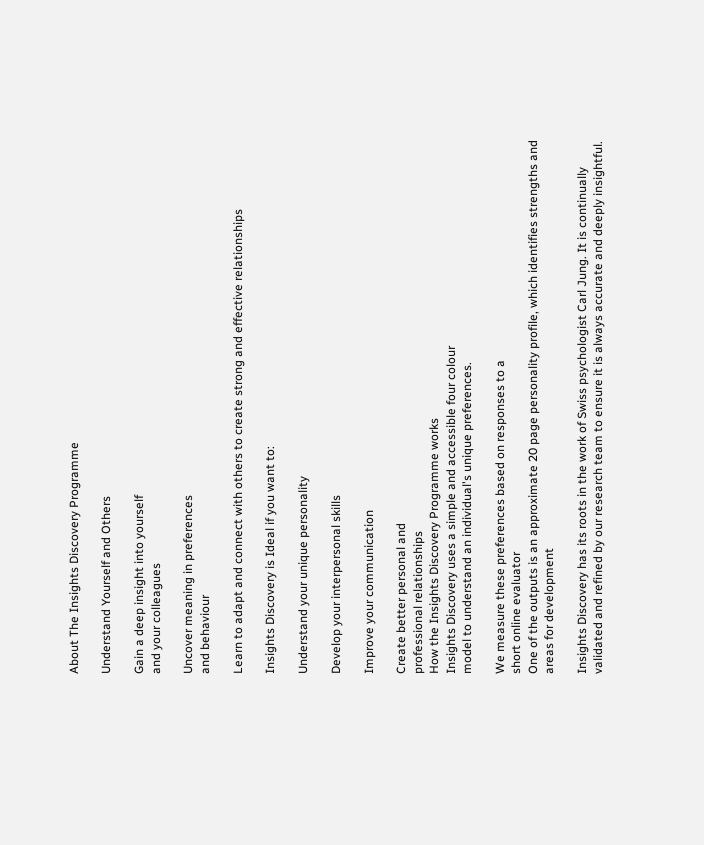About The Insights Discovery Programme

Understand Yourself and Others

Gain a deep insight into yourself
and your colleagues

Uncover meaning in preferences
and behaviour

Learn to adapt and connect with others to create strong and effective relationships

Insights Discovery is Ideal if you want to:

Understand your unique personality

Develop your interpersonal skills

Improve your communication

Create better personal and
professional relationships
How the Insights Discovery Programme works
Insights Discovery uses a simple and accessible four colour
model to understand an individual's unique preferences.

We measure these preferences based on responses to a
short online evaluator
One of the outputs is an approximate 20 page personality profile, which identifies strengths and areas for development

Insights Discovery has its roots in the work of Swiss psychologist Carl Jung. It is continually validated and refined by our research team to ensure it is always accurate and deeply insightful.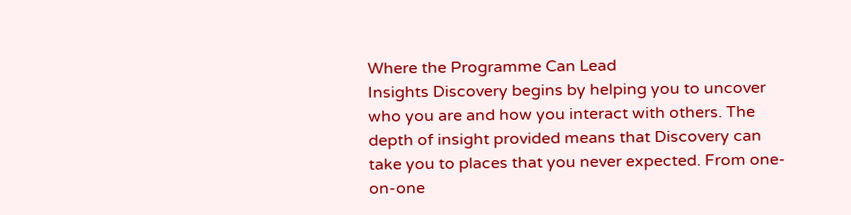Where the Programme Can Lead
Insights Discovery begins by helping you to uncover who you are and how you interact with others. The depth of insight provided means that Discovery can take you to places that you never expected. From one-on-one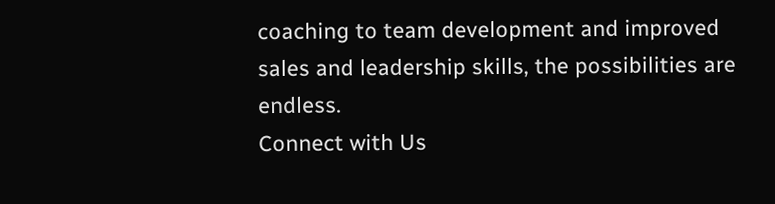coaching to team development and improved sales and leadership skills, the possibilities are endless.
Connect with Us